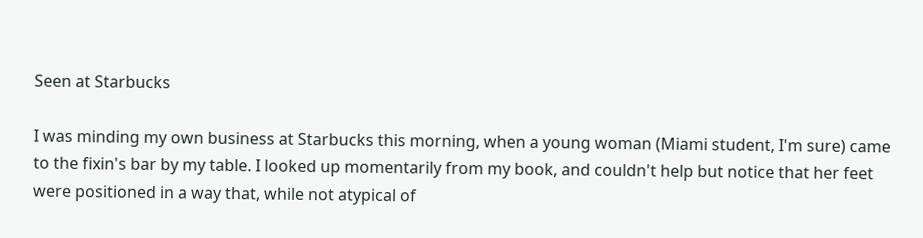Seen at Starbucks

I was minding my own business at Starbucks this morning, when a young woman (Miami student, I'm sure) came to the fixin's bar by my table. I looked up momentarily from my book, and couldn't help but notice that her feet were positioned in a way that, while not atypical of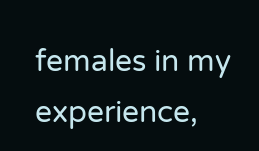females in my experience,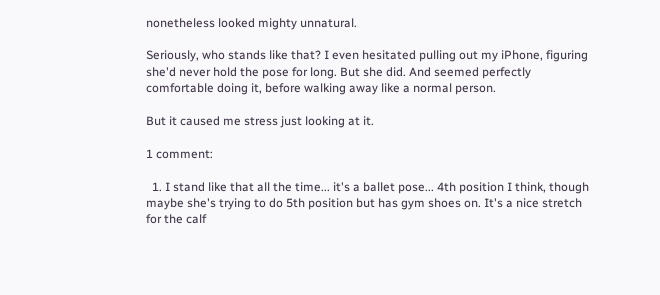nonetheless looked mighty unnatural.

Seriously, who stands like that? I even hesitated pulling out my iPhone, figuring she'd never hold the pose for long. But she did. And seemed perfectly comfortable doing it, before walking away like a normal person.

But it caused me stress just looking at it.

1 comment:

  1. I stand like that all the time... it's a ballet pose... 4th position I think, though maybe she's trying to do 5th position but has gym shoes on. It's a nice stretch for the calf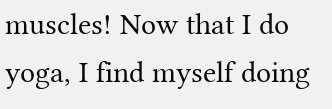muscles! Now that I do yoga, I find myself doing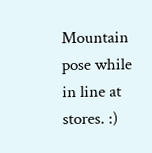Mountain pose while in line at stores. :)